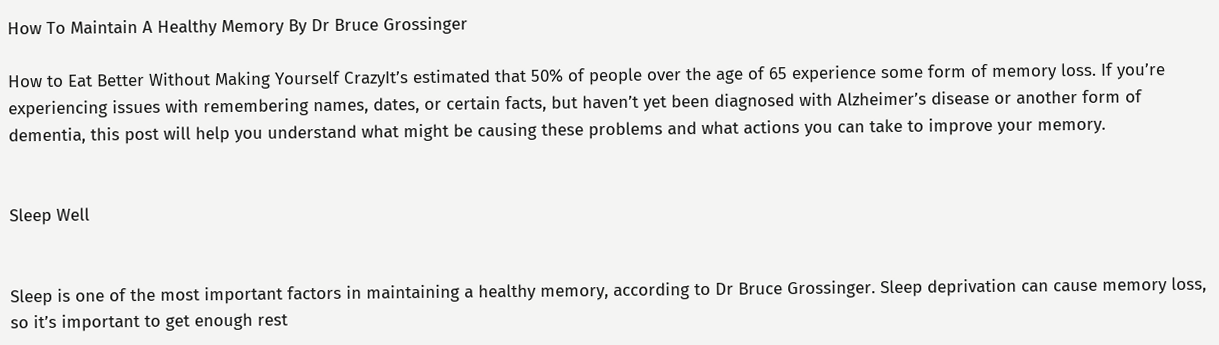How To Maintain A Healthy Memory By Dr Bruce Grossinger

How to Eat Better Without Making Yourself CrazyIt’s estimated that 50% of people over the age of 65 experience some form of memory loss. If you’re experiencing issues with remembering names, dates, or certain facts, but haven’t yet been diagnosed with Alzheimer’s disease or another form of dementia, this post will help you understand what might be causing these problems and what actions you can take to improve your memory.


Sleep Well


Sleep is one of the most important factors in maintaining a healthy memory, according to Dr Bruce Grossinger. Sleep deprivation can cause memory loss, so it’s important to get enough rest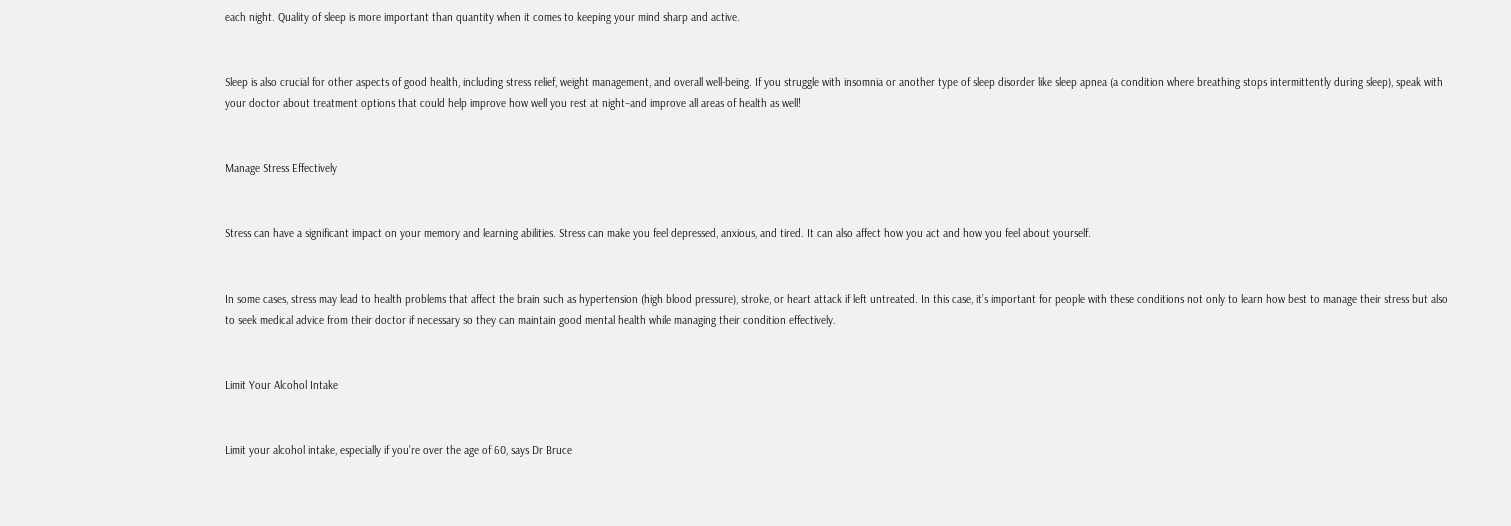each night. Quality of sleep is more important than quantity when it comes to keeping your mind sharp and active.


Sleep is also crucial for other aspects of good health, including stress relief, weight management, and overall well-being. If you struggle with insomnia or another type of sleep disorder like sleep apnea (a condition where breathing stops intermittently during sleep), speak with your doctor about treatment options that could help improve how well you rest at night–and improve all areas of health as well!


Manage Stress Effectively


Stress can have a significant impact on your memory and learning abilities. Stress can make you feel depressed, anxious, and tired. It can also affect how you act and how you feel about yourself.


In some cases, stress may lead to health problems that affect the brain such as hypertension (high blood pressure), stroke, or heart attack if left untreated. In this case, it’s important for people with these conditions not only to learn how best to manage their stress but also to seek medical advice from their doctor if necessary so they can maintain good mental health while managing their condition effectively.


Limit Your Alcohol Intake


Limit your alcohol intake, especially if you’re over the age of 60, says Dr Bruce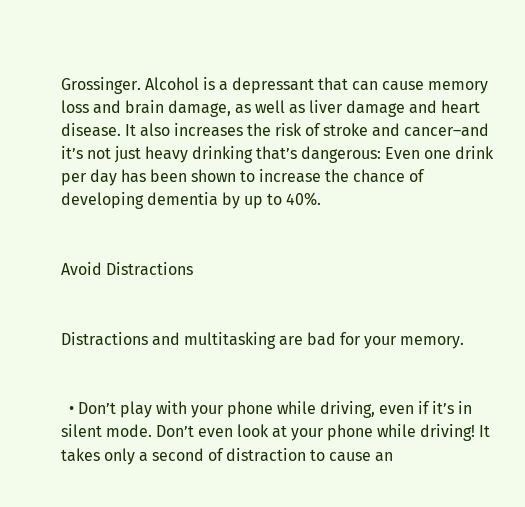Grossinger. Alcohol is a depressant that can cause memory loss and brain damage, as well as liver damage and heart disease. It also increases the risk of stroke and cancer–and it’s not just heavy drinking that’s dangerous: Even one drink per day has been shown to increase the chance of developing dementia by up to 40%.


Avoid Distractions


Distractions and multitasking are bad for your memory.


  • Don’t play with your phone while driving, even if it’s in silent mode. Don’t even look at your phone while driving! It takes only a second of distraction to cause an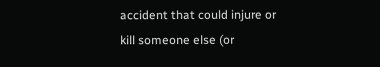accident that could injure or kill someone else (or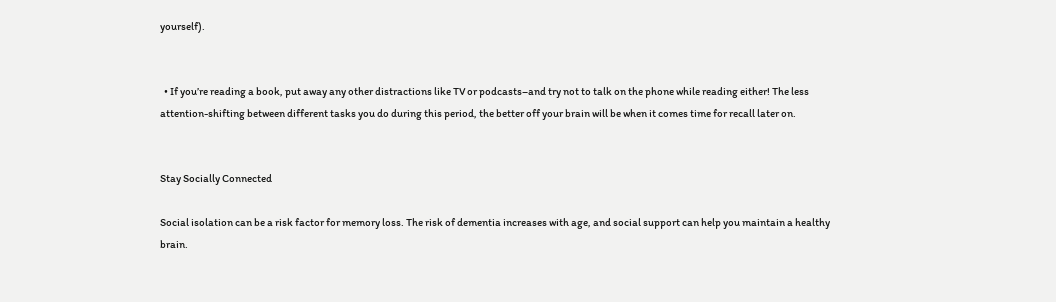yourself).


  • If you’re reading a book, put away any other distractions like TV or podcasts–and try not to talk on the phone while reading either! The less attention-shifting between different tasks you do during this period, the better off your brain will be when it comes time for recall later on.


Stay Socially Connected

Social isolation can be a risk factor for memory loss. The risk of dementia increases with age, and social support can help you maintain a healthy brain.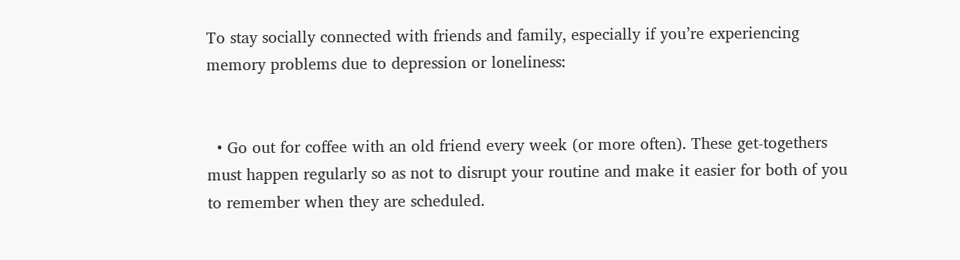To stay socially connected with friends and family, especially if you’re experiencing memory problems due to depression or loneliness:


  • Go out for coffee with an old friend every week (or more often). These get-togethers must happen regularly so as not to disrupt your routine and make it easier for both of you to remember when they are scheduled.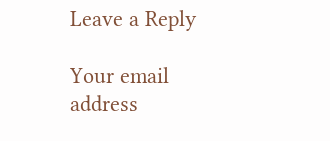Leave a Reply

Your email address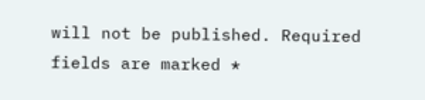will not be published. Required fields are marked *